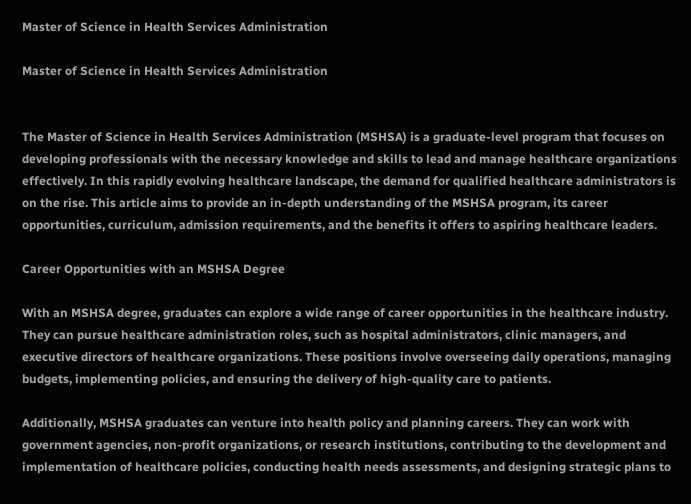Master of Science in Health Services Administration

Master of Science in Health Services Administration


The Master of Science in Health Services Administration (MSHSA) is a graduate-level program that focuses on developing professionals with the necessary knowledge and skills to lead and manage healthcare organizations effectively. In this rapidly evolving healthcare landscape, the demand for qualified healthcare administrators is on the rise. This article aims to provide an in-depth understanding of the MSHSA program, its career opportunities, curriculum, admission requirements, and the benefits it offers to aspiring healthcare leaders.

Career Opportunities with an MSHSA Degree

With an MSHSA degree, graduates can explore a wide range of career opportunities in the healthcare industry. They can pursue healthcare administration roles, such as hospital administrators, clinic managers, and executive directors of healthcare organizations. These positions involve overseeing daily operations, managing budgets, implementing policies, and ensuring the delivery of high-quality care to patients.

Additionally, MSHSA graduates can venture into health policy and planning careers. They can work with government agencies, non-profit organizations, or research institutions, contributing to the development and implementation of healthcare policies, conducting health needs assessments, and designing strategic plans to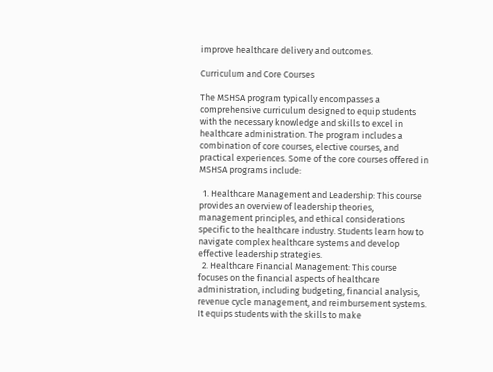improve healthcare delivery and outcomes.

Curriculum and Core Courses

The MSHSA program typically encompasses a comprehensive curriculum designed to equip students with the necessary knowledge and skills to excel in healthcare administration. The program includes a combination of core courses, elective courses, and practical experiences. Some of the core courses offered in MSHSA programs include:

  1. Healthcare Management and Leadership: This course provides an overview of leadership theories, management principles, and ethical considerations specific to the healthcare industry. Students learn how to navigate complex healthcare systems and develop effective leadership strategies.
  2. Healthcare Financial Management: This course focuses on the financial aspects of healthcare administration, including budgeting, financial analysis, revenue cycle management, and reimbursement systems. It equips students with the skills to make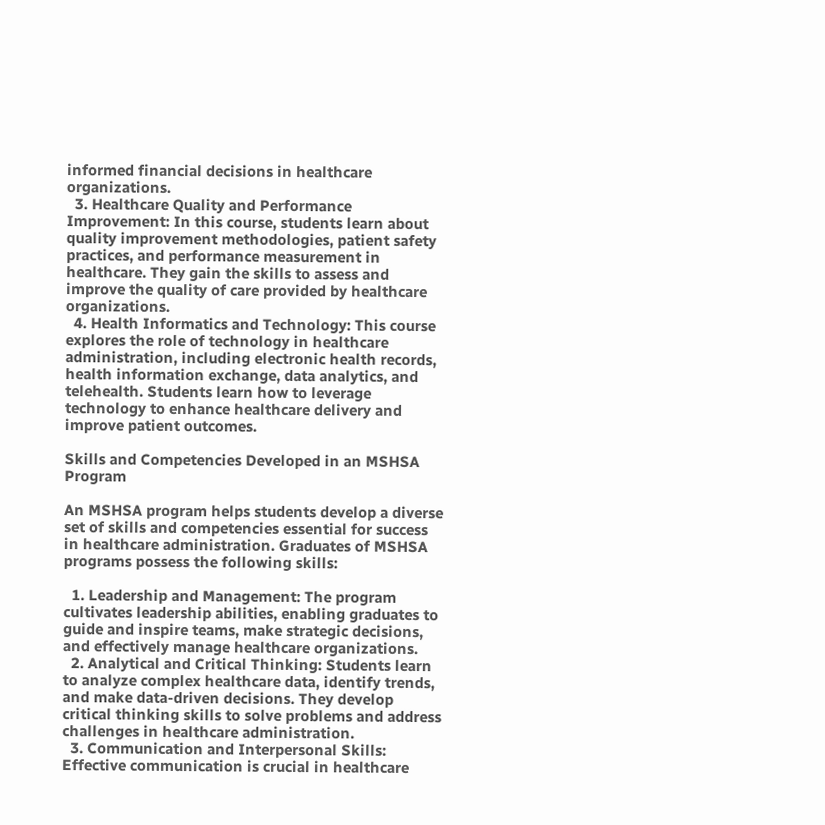informed financial decisions in healthcare organizations.
  3. Healthcare Quality and Performance Improvement: In this course, students learn about quality improvement methodologies, patient safety practices, and performance measurement in healthcare. They gain the skills to assess and improve the quality of care provided by healthcare organizations.
  4. Health Informatics and Technology: This course explores the role of technology in healthcare administration, including electronic health records, health information exchange, data analytics, and telehealth. Students learn how to leverage technology to enhance healthcare delivery and improve patient outcomes.

Skills and Competencies Developed in an MSHSA Program

An MSHSA program helps students develop a diverse set of skills and competencies essential for success in healthcare administration. Graduates of MSHSA programs possess the following skills:

  1. Leadership and Management: The program cultivates leadership abilities, enabling graduates to guide and inspire teams, make strategic decisions, and effectively manage healthcare organizations.
  2. Analytical and Critical Thinking: Students learn to analyze complex healthcare data, identify trends, and make data-driven decisions. They develop critical thinking skills to solve problems and address challenges in healthcare administration.
  3. Communication and Interpersonal Skills: Effective communication is crucial in healthcare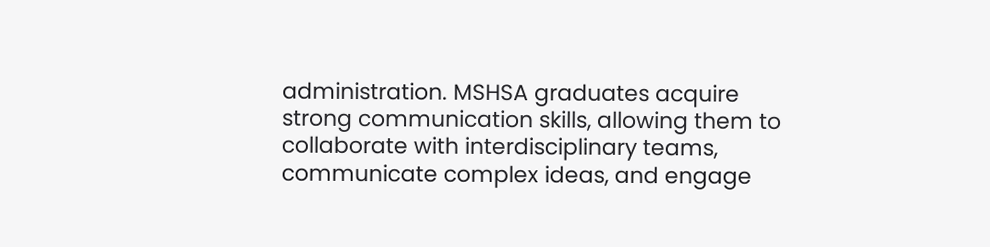administration. MSHSA graduates acquire strong communication skills, allowing them to collaborate with interdisciplinary teams, communicate complex ideas, and engage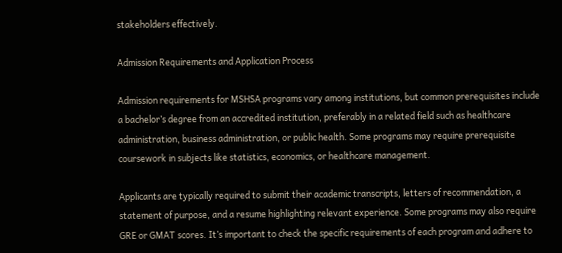stakeholders effectively.

Admission Requirements and Application Process

Admission requirements for MSHSA programs vary among institutions, but common prerequisites include a bachelor’s degree from an accredited institution, preferably in a related field such as healthcare administration, business administration, or public health. Some programs may require prerequisite coursework in subjects like statistics, economics, or healthcare management.

Applicants are typically required to submit their academic transcripts, letters of recommendation, a statement of purpose, and a resume highlighting relevant experience. Some programs may also require GRE or GMAT scores. It’s important to check the specific requirements of each program and adhere to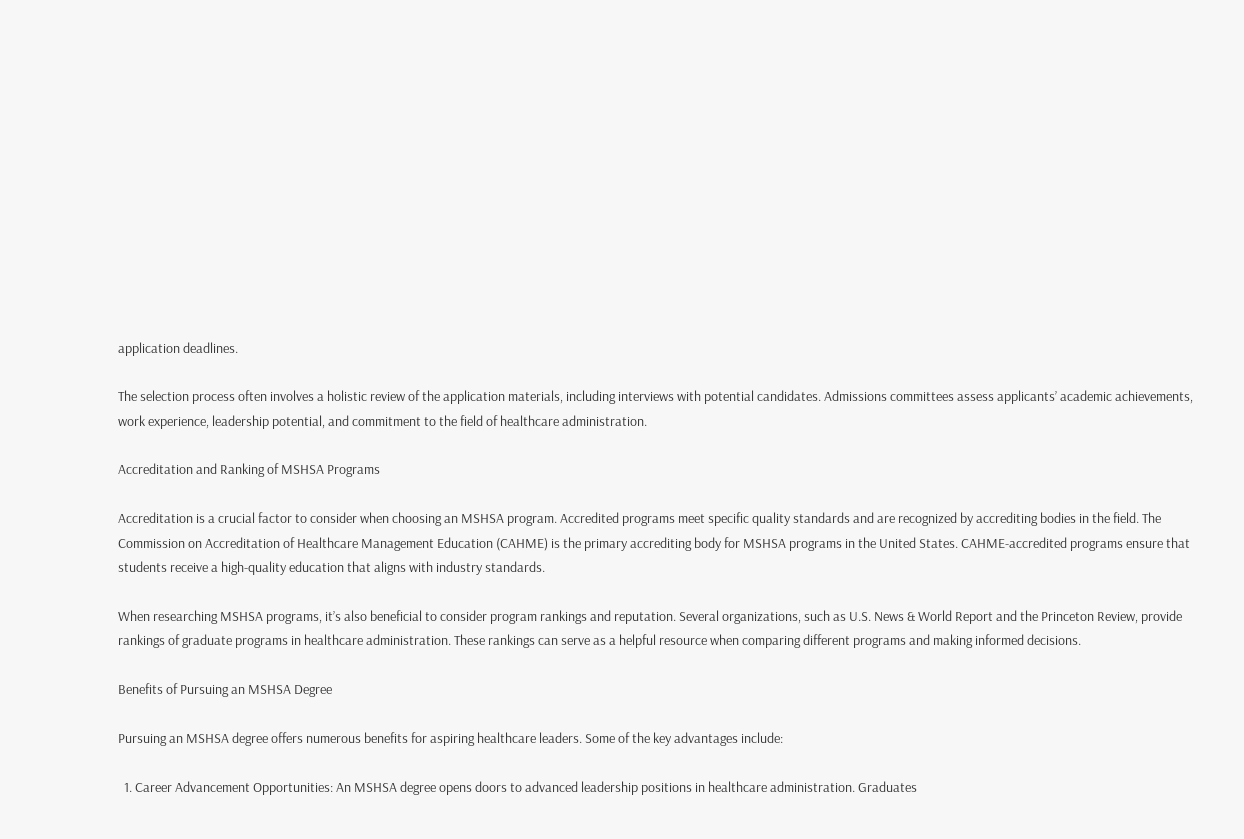application deadlines.

The selection process often involves a holistic review of the application materials, including interviews with potential candidates. Admissions committees assess applicants’ academic achievements, work experience, leadership potential, and commitment to the field of healthcare administration.

Accreditation and Ranking of MSHSA Programs

Accreditation is a crucial factor to consider when choosing an MSHSA program. Accredited programs meet specific quality standards and are recognized by accrediting bodies in the field. The Commission on Accreditation of Healthcare Management Education (CAHME) is the primary accrediting body for MSHSA programs in the United States. CAHME-accredited programs ensure that students receive a high-quality education that aligns with industry standards.

When researching MSHSA programs, it’s also beneficial to consider program rankings and reputation. Several organizations, such as U.S. News & World Report and the Princeton Review, provide rankings of graduate programs in healthcare administration. These rankings can serve as a helpful resource when comparing different programs and making informed decisions.

Benefits of Pursuing an MSHSA Degree

Pursuing an MSHSA degree offers numerous benefits for aspiring healthcare leaders. Some of the key advantages include:

  1. Career Advancement Opportunities: An MSHSA degree opens doors to advanced leadership positions in healthcare administration. Graduates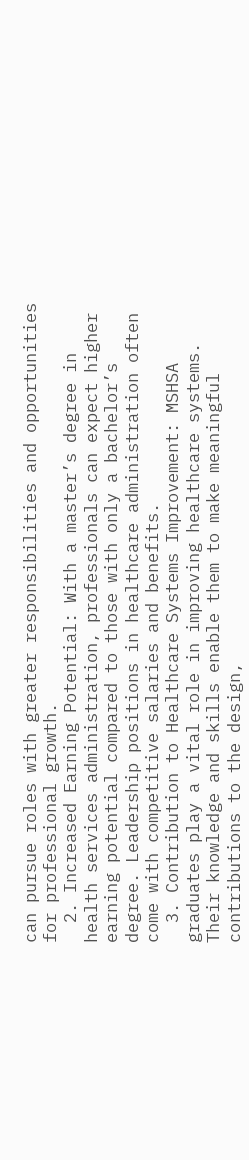can pursue roles with greater responsibilities and opportunities for professional growth.
  2. Increased Earning Potential: With a master’s degree in health services administration, professionals can expect higher earning potential compared to those with only a bachelor’s degree. Leadership positions in healthcare administration often come with competitive salaries and benefits.
  3. Contribution to Healthcare Systems Improvement: MSHSA graduates play a vital role in improving healthcare systems. Their knowledge and skills enable them to make meaningful contributions to the design,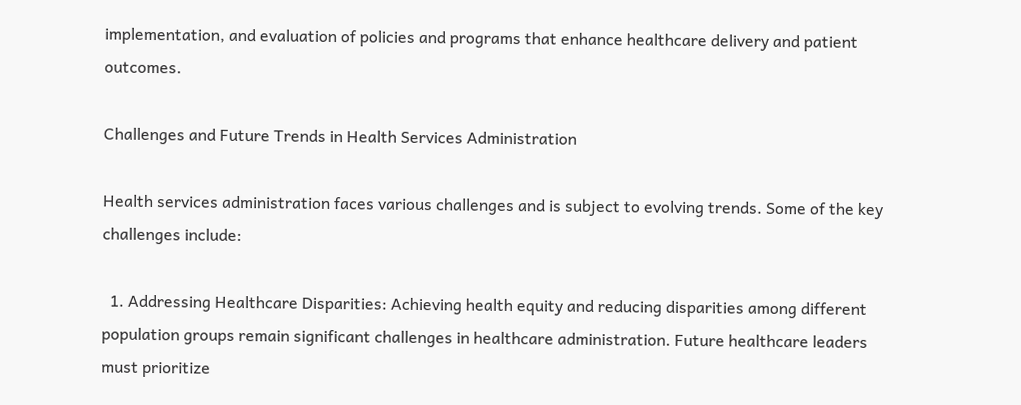implementation, and evaluation of policies and programs that enhance healthcare delivery and patient outcomes.

Challenges and Future Trends in Health Services Administration

Health services administration faces various challenges and is subject to evolving trends. Some of the key challenges include:

  1. Addressing Healthcare Disparities: Achieving health equity and reducing disparities among different population groups remain significant challenges in healthcare administration. Future healthcare leaders must prioritize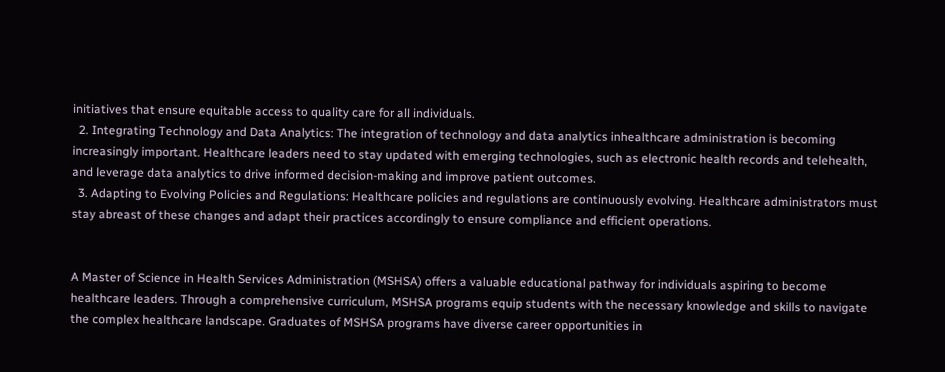initiatives that ensure equitable access to quality care for all individuals.
  2. Integrating Technology and Data Analytics: The integration of technology and data analytics inhealthcare administration is becoming increasingly important. Healthcare leaders need to stay updated with emerging technologies, such as electronic health records and telehealth, and leverage data analytics to drive informed decision-making and improve patient outcomes.
  3. Adapting to Evolving Policies and Regulations: Healthcare policies and regulations are continuously evolving. Healthcare administrators must stay abreast of these changes and adapt their practices accordingly to ensure compliance and efficient operations.


A Master of Science in Health Services Administration (MSHSA) offers a valuable educational pathway for individuals aspiring to become healthcare leaders. Through a comprehensive curriculum, MSHSA programs equip students with the necessary knowledge and skills to navigate the complex healthcare landscape. Graduates of MSHSA programs have diverse career opportunities in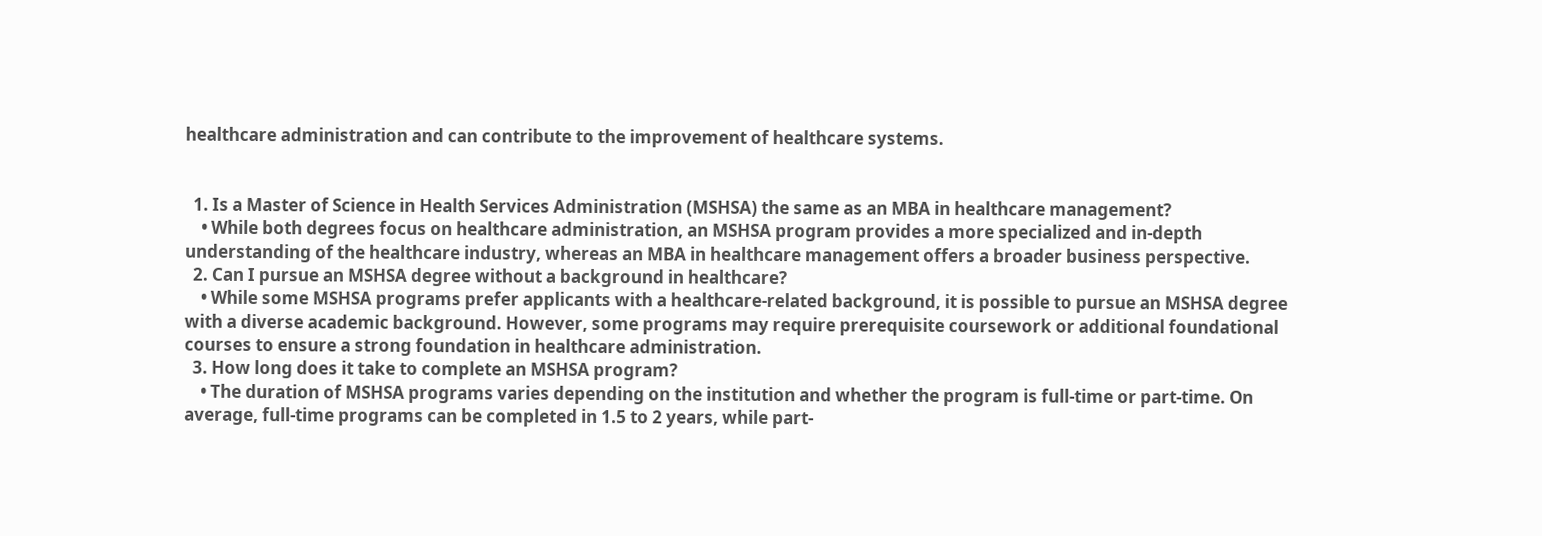healthcare administration and can contribute to the improvement of healthcare systems.


  1. Is a Master of Science in Health Services Administration (MSHSA) the same as an MBA in healthcare management?
    • While both degrees focus on healthcare administration, an MSHSA program provides a more specialized and in-depth understanding of the healthcare industry, whereas an MBA in healthcare management offers a broader business perspective.
  2. Can I pursue an MSHSA degree without a background in healthcare?
    • While some MSHSA programs prefer applicants with a healthcare-related background, it is possible to pursue an MSHSA degree with a diverse academic background. However, some programs may require prerequisite coursework or additional foundational courses to ensure a strong foundation in healthcare administration.
  3. How long does it take to complete an MSHSA program?
    • The duration of MSHSA programs varies depending on the institution and whether the program is full-time or part-time. On average, full-time programs can be completed in 1.5 to 2 years, while part-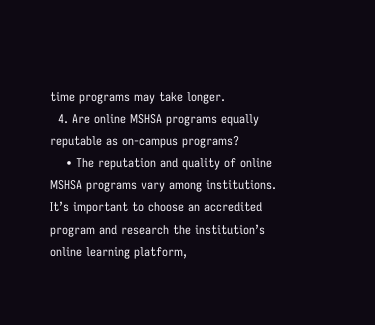time programs may take longer.
  4. Are online MSHSA programs equally reputable as on-campus programs?
    • The reputation and quality of online MSHSA programs vary among institutions. It’s important to choose an accredited program and research the institution’s online learning platform,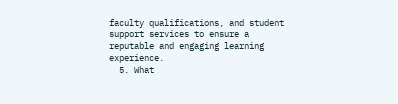faculty qualifications, and student support services to ensure a reputable and engaging learning experience.
  5. What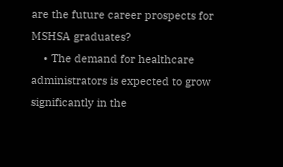are the future career prospects for MSHSA graduates?
    • The demand for healthcare administrators is expected to grow significantly in the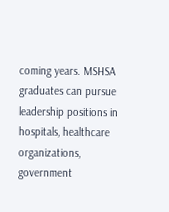coming years. MSHSA graduates can pursue leadership positions in hospitals, healthcare organizations, government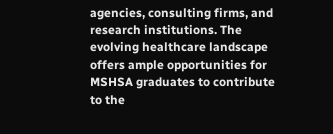agencies, consulting firms, and research institutions. The evolving healthcare landscape offers ample opportunities for MSHSA graduates to contribute to the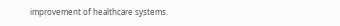improvement of healthcare systems.